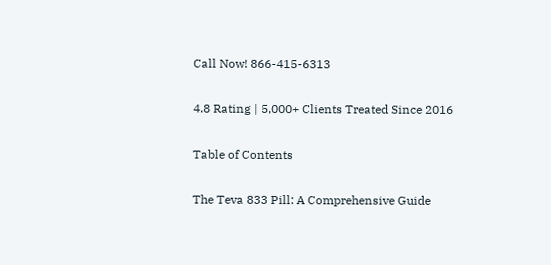Call Now! 866-415-6313

4.8 Rating | 5,000+ Clients Treated Since 2016

Table of Contents

The Teva 833 Pill: A Comprehensive Guide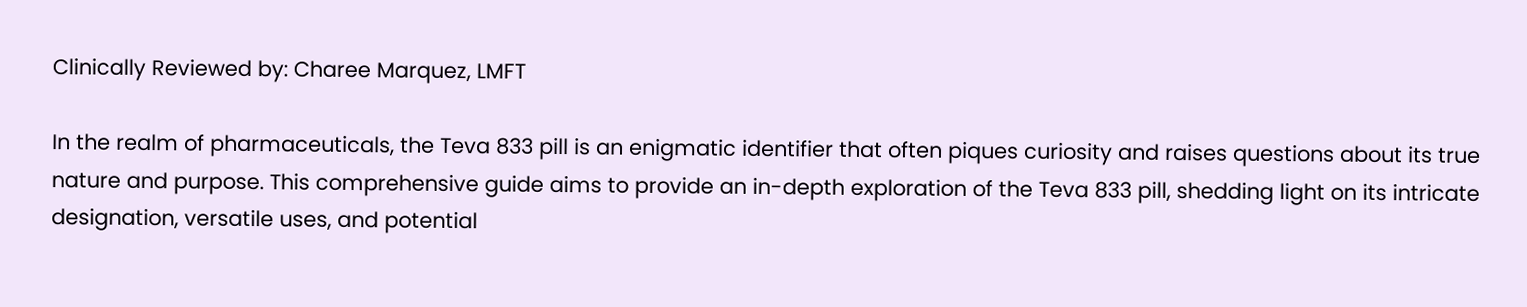Clinically Reviewed by: Charee Marquez, LMFT

In the realm of pharmaceuticals, the Teva 833 pill is an enigmatic identifier that often piques curiosity and raises questions about its true nature and purpose. This comprehensive guide aims to provide an in-depth exploration of the Teva 833 pill, shedding light on its intricate designation, versatile uses, and potential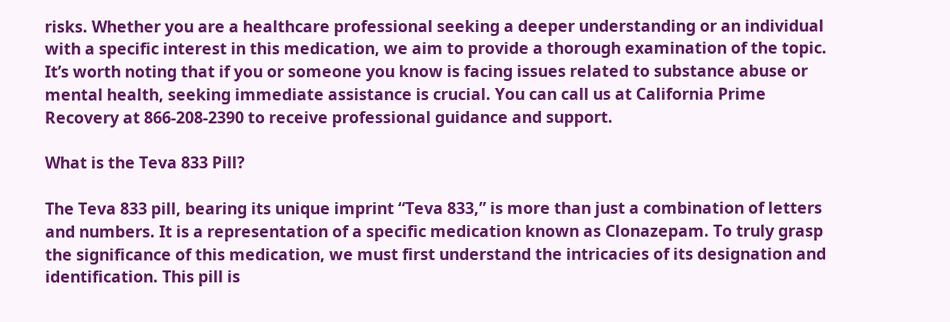risks. Whether you are a healthcare professional seeking a deeper understanding or an individual with a specific interest in this medication, we aim to provide a thorough examination of the topic. It’s worth noting that if you or someone you know is facing issues related to substance abuse or mental health, seeking immediate assistance is crucial. You can call us at California Prime Recovery at 866-208-2390 to receive professional guidance and support.

What is the Teva 833 Pill?

The Teva 833 pill, bearing its unique imprint “Teva 833,” is more than just a combination of letters and numbers. It is a representation of a specific medication known as Clonazepam. To truly grasp the significance of this medication, we must first understand the intricacies of its designation and identification. This pill is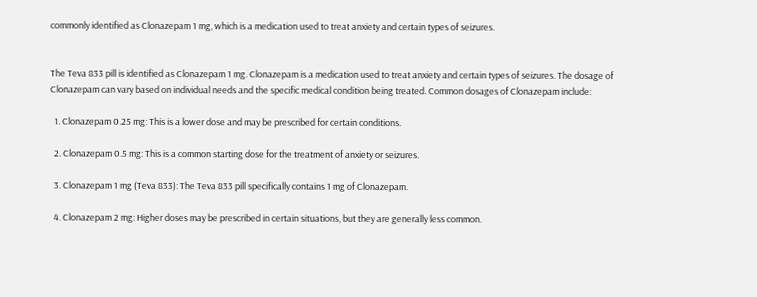commonly identified as Clonazepam 1 mg, which is a medication used to treat anxiety and certain types of seizures.


The Teva 833 pill is identified as Clonazepam 1 mg. Clonazepam is a medication used to treat anxiety and certain types of seizures. The dosage of Clonazepam can vary based on individual needs and the specific medical condition being treated. Common dosages of Clonazepam include:

  1. Clonazepam 0.25 mg: This is a lower dose and may be prescribed for certain conditions.

  2. Clonazepam 0.5 mg: This is a common starting dose for the treatment of anxiety or seizures.

  3. Clonazepam 1 mg (Teva 833): The Teva 833 pill specifically contains 1 mg of Clonazepam.

  4. Clonazepam 2 mg: Higher doses may be prescribed in certain situations, but they are generally less common.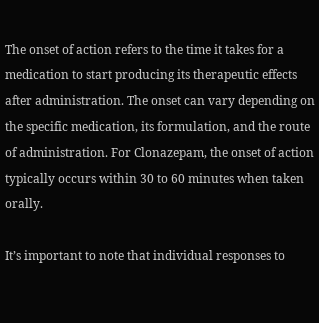The onset of action refers to the time it takes for a medication to start producing its therapeutic effects after administration. The onset can vary depending on the specific medication, its formulation, and the route of administration. For Clonazepam, the onset of action typically occurs within 30 to 60 minutes when taken orally.

It’s important to note that individual responses to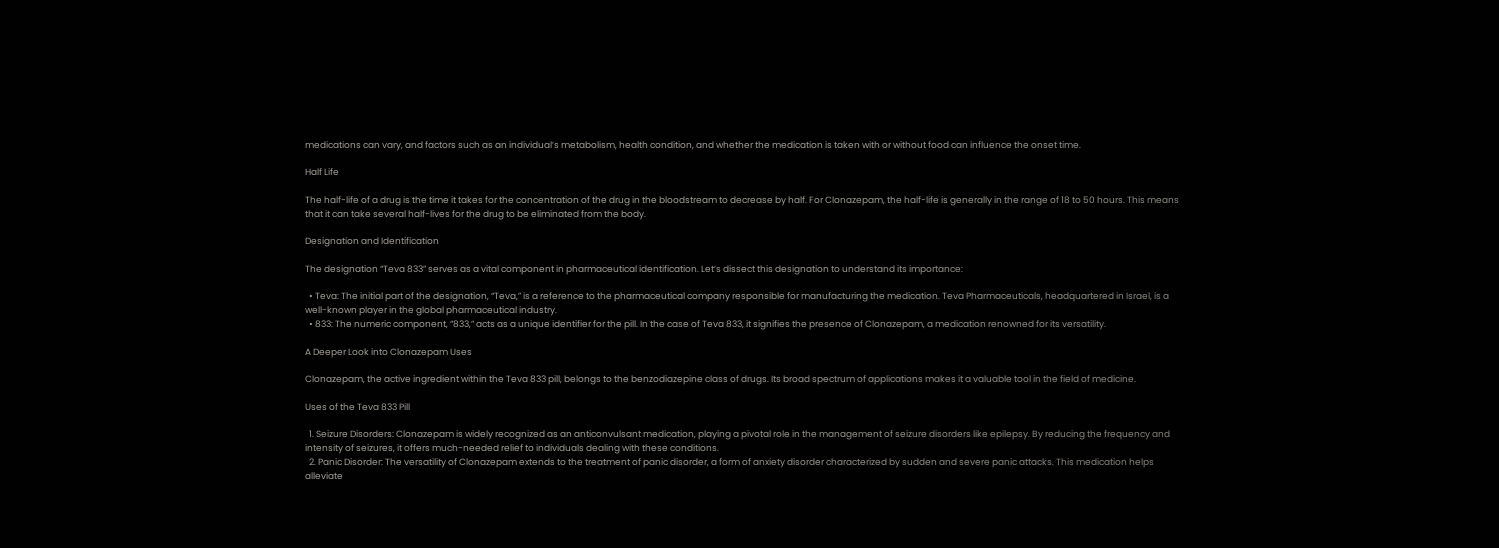medications can vary, and factors such as an individual’s metabolism, health condition, and whether the medication is taken with or without food can influence the onset time.

Half Life

The half-life of a drug is the time it takes for the concentration of the drug in the bloodstream to decrease by half. For Clonazepam, the half-life is generally in the range of 18 to 50 hours. This means that it can take several half-lives for the drug to be eliminated from the body.

Designation and Identification

The designation “Teva 833” serves as a vital component in pharmaceutical identification. Let’s dissect this designation to understand its importance:

  • Teva: The initial part of the designation, “Teva,” is a reference to the pharmaceutical company responsible for manufacturing the medication. Teva Pharmaceuticals, headquartered in Israel, is a well-known player in the global pharmaceutical industry.
  • 833: The numeric component, “833,” acts as a unique identifier for the pill. In the case of Teva 833, it signifies the presence of Clonazepam, a medication renowned for its versatility.

A Deeper Look into Clonazepam Uses

Clonazepam, the active ingredient within the Teva 833 pill, belongs to the benzodiazepine class of drugs. Its broad spectrum of applications makes it a valuable tool in the field of medicine.

Uses of the Teva 833 Pill

  1. Seizure Disorders: Clonazepam is widely recognized as an anticonvulsant medication, playing a pivotal role in the management of seizure disorders like epilepsy. By reducing the frequency and intensity of seizures, it offers much-needed relief to individuals dealing with these conditions.
  2. Panic Disorder: The versatility of Clonazepam extends to the treatment of panic disorder, a form of anxiety disorder characterized by sudden and severe panic attacks. This medication helps alleviate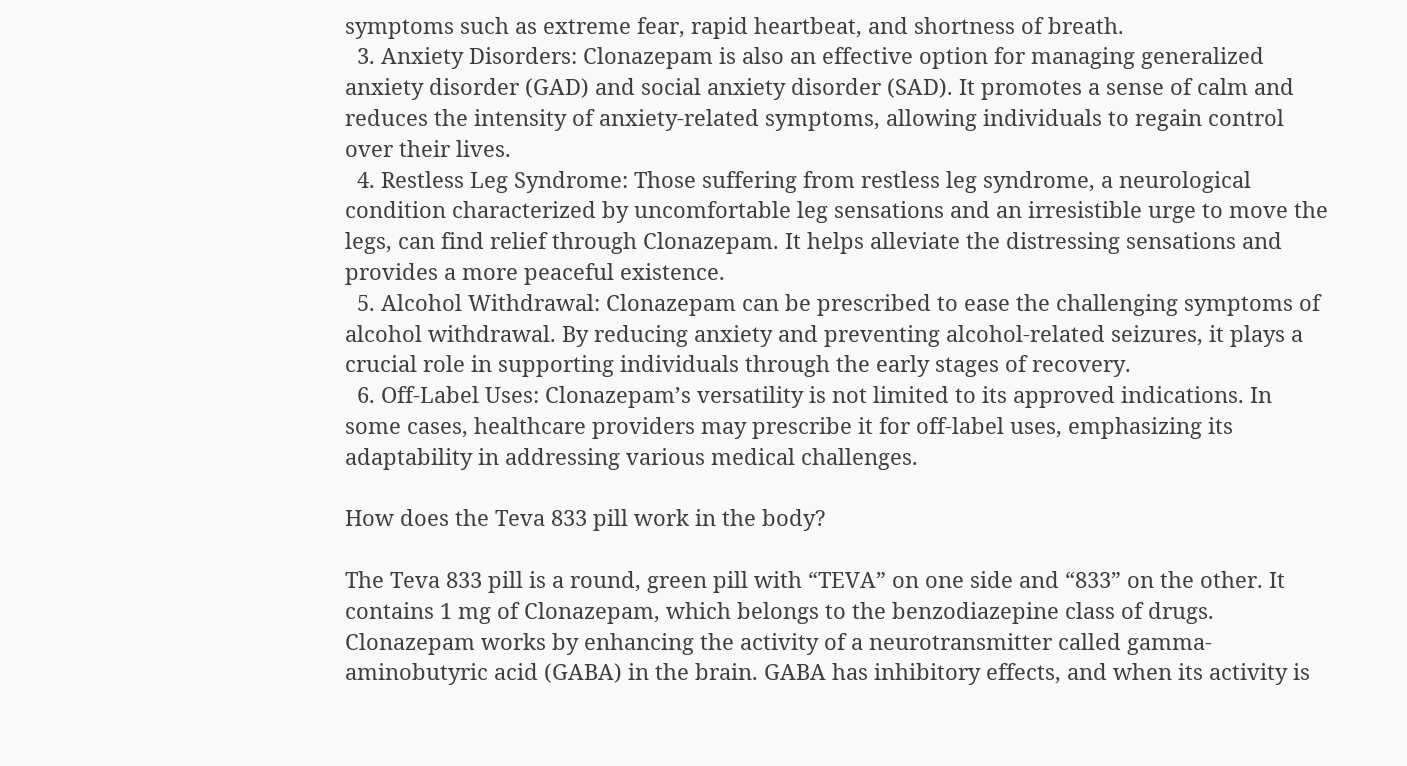symptoms such as extreme fear, rapid heartbeat, and shortness of breath.
  3. Anxiety Disorders: Clonazepam is also an effective option for managing generalized anxiety disorder (GAD) and social anxiety disorder (SAD). It promotes a sense of calm and reduces the intensity of anxiety-related symptoms, allowing individuals to regain control over their lives.
  4. Restless Leg Syndrome: Those suffering from restless leg syndrome, a neurological condition characterized by uncomfortable leg sensations and an irresistible urge to move the legs, can find relief through Clonazepam. It helps alleviate the distressing sensations and provides a more peaceful existence.
  5. Alcohol Withdrawal: Clonazepam can be prescribed to ease the challenging symptoms of alcohol withdrawal. By reducing anxiety and preventing alcohol-related seizures, it plays a crucial role in supporting individuals through the early stages of recovery.
  6. Off-Label Uses: Clonazepam’s versatility is not limited to its approved indications. In some cases, healthcare providers may prescribe it for off-label uses, emphasizing its adaptability in addressing various medical challenges.

How does the Teva 833 pill work in the body?

The Teva 833 pill is a round, green pill with “TEVA” on one side and “833” on the other. It contains 1 mg of Clonazepam, which belongs to the benzodiazepine class of drugs. Clonazepam works by enhancing the activity of a neurotransmitter called gamma-aminobutyric acid (GABA) in the brain. GABA has inhibitory effects, and when its activity is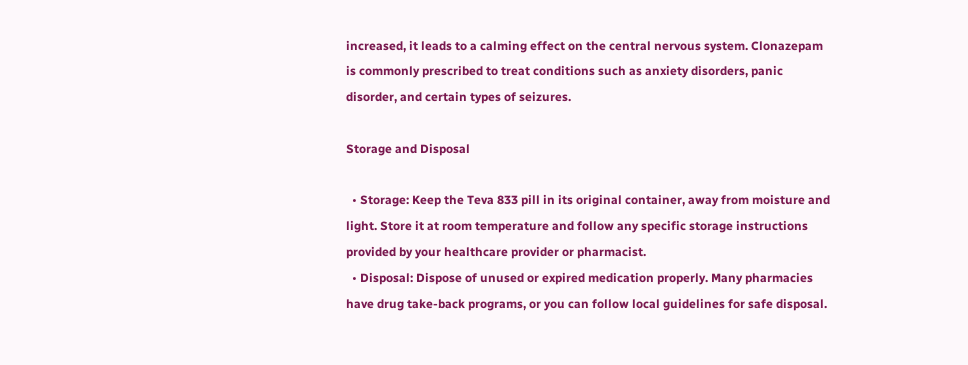increased, it leads to a calming effect on the central nervous system. Clonazepam is commonly prescribed to treat conditions such as anxiety disorders, panic disorder, and certain types of seizures.

Storage and Disposal

  • Storage: Keep the Teva 833 pill in its original container, away from moisture and light. Store it at room temperature and follow any specific storage instructions provided by your healthcare provider or pharmacist.
  • Disposal: Dispose of unused or expired medication properly. Many pharmacies have drug take-back programs, or you can follow local guidelines for safe disposal.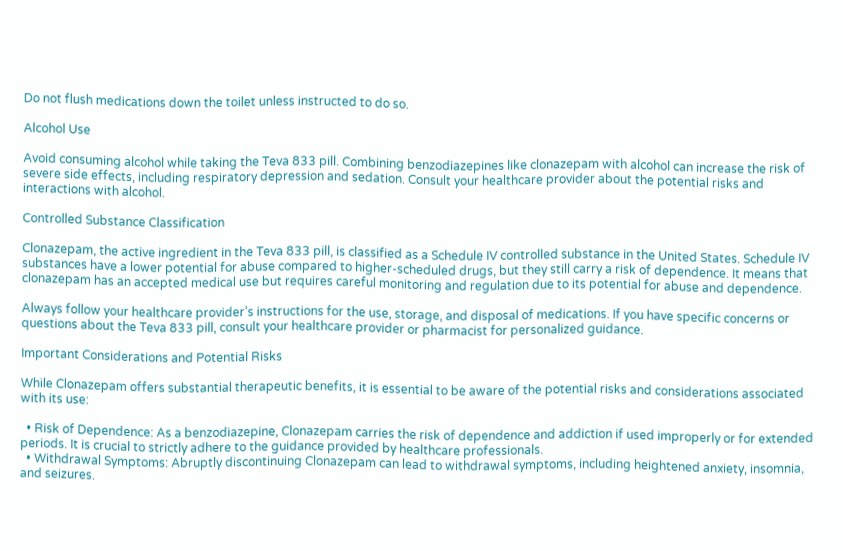Do not flush medications down the toilet unless instructed to do so.

Alcohol Use

Avoid consuming alcohol while taking the Teva 833 pill. Combining benzodiazepines like clonazepam with alcohol can increase the risk of severe side effects, including respiratory depression and sedation. Consult your healthcare provider about the potential risks and interactions with alcohol.

Controlled Substance Classification

Clonazepam, the active ingredient in the Teva 833 pill, is classified as a Schedule IV controlled substance in the United States. Schedule IV substances have a lower potential for abuse compared to higher-scheduled drugs, but they still carry a risk of dependence. It means that clonazepam has an accepted medical use but requires careful monitoring and regulation due to its potential for abuse and dependence.

Always follow your healthcare provider’s instructions for the use, storage, and disposal of medications. If you have specific concerns or questions about the Teva 833 pill, consult your healthcare provider or pharmacist for personalized guidance.

Important Considerations and Potential Risks

While Clonazepam offers substantial therapeutic benefits, it is essential to be aware of the potential risks and considerations associated with its use:

  • Risk of Dependence: As a benzodiazepine, Clonazepam carries the risk of dependence and addiction if used improperly or for extended periods. It is crucial to strictly adhere to the guidance provided by healthcare professionals.
  • Withdrawal Symptoms: Abruptly discontinuing Clonazepam can lead to withdrawal symptoms, including heightened anxiety, insomnia, and seizures.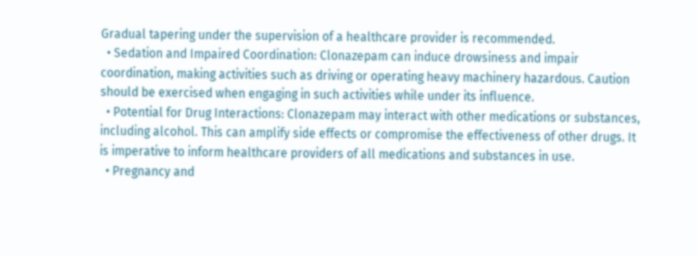Gradual tapering under the supervision of a healthcare provider is recommended.
  • Sedation and Impaired Coordination: Clonazepam can induce drowsiness and impair coordination, making activities such as driving or operating heavy machinery hazardous. Caution should be exercised when engaging in such activities while under its influence.
  • Potential for Drug Interactions: Clonazepam may interact with other medications or substances, including alcohol. This can amplify side effects or compromise the effectiveness of other drugs. It is imperative to inform healthcare providers of all medications and substances in use.
  • Pregnancy and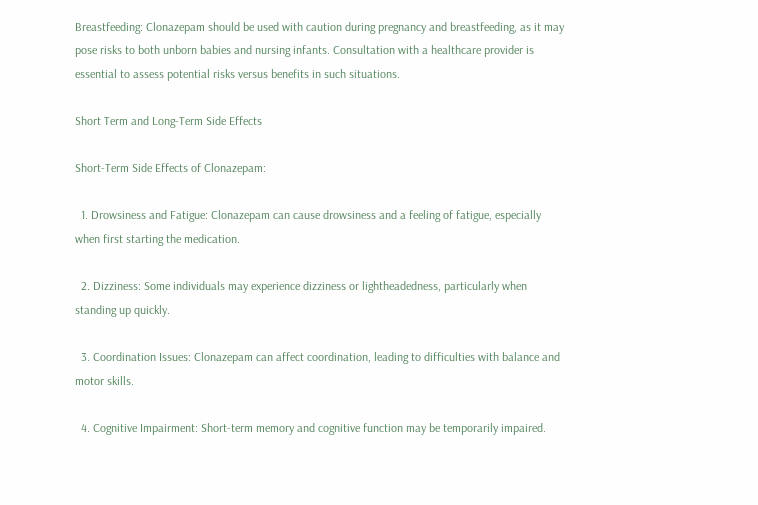Breastfeeding: Clonazepam should be used with caution during pregnancy and breastfeeding, as it may pose risks to both unborn babies and nursing infants. Consultation with a healthcare provider is essential to assess potential risks versus benefits in such situations.

Short Term and Long-Term Side Effects

Short-Term Side Effects of Clonazepam:

  1. Drowsiness and Fatigue: Clonazepam can cause drowsiness and a feeling of fatigue, especially when first starting the medication.

  2. Dizziness: Some individuals may experience dizziness or lightheadedness, particularly when standing up quickly.

  3. Coordination Issues: Clonazepam can affect coordination, leading to difficulties with balance and motor skills.

  4. Cognitive Impairment: Short-term memory and cognitive function may be temporarily impaired.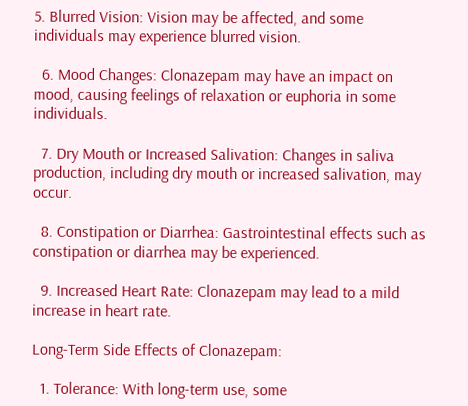5. Blurred Vision: Vision may be affected, and some individuals may experience blurred vision.

  6. Mood Changes: Clonazepam may have an impact on mood, causing feelings of relaxation or euphoria in some individuals.

  7. Dry Mouth or Increased Salivation: Changes in saliva production, including dry mouth or increased salivation, may occur.

  8. Constipation or Diarrhea: Gastrointestinal effects such as constipation or diarrhea may be experienced.

  9. Increased Heart Rate: Clonazepam may lead to a mild increase in heart rate.

Long-Term Side Effects of Clonazepam:

  1. Tolerance: With long-term use, some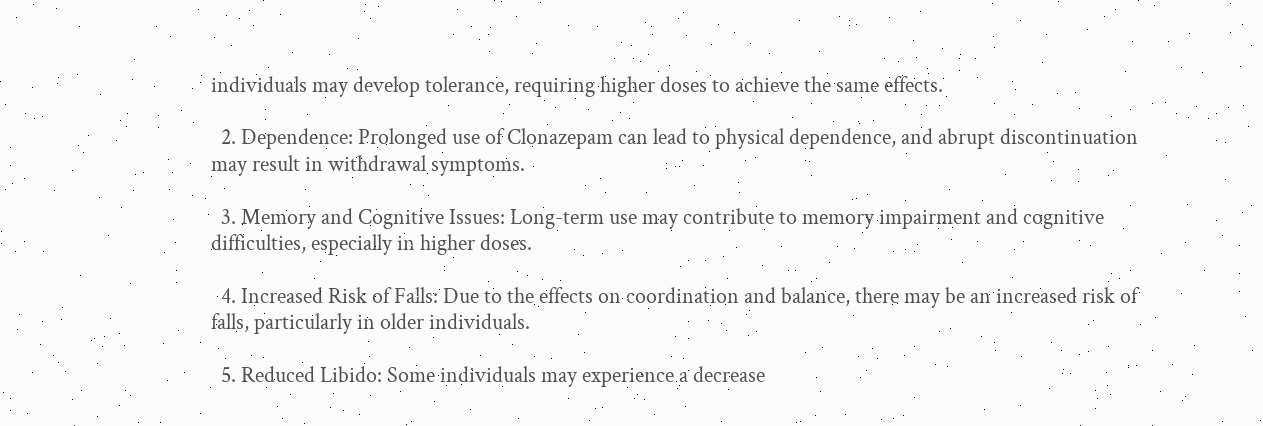individuals may develop tolerance, requiring higher doses to achieve the same effects.

  2. Dependence: Prolonged use of Clonazepam can lead to physical dependence, and abrupt discontinuation may result in withdrawal symptoms.

  3. Memory and Cognitive Issues: Long-term use may contribute to memory impairment and cognitive difficulties, especially in higher doses.

  4. Increased Risk of Falls: Due to the effects on coordination and balance, there may be an increased risk of falls, particularly in older individuals.

  5. Reduced Libido: Some individuals may experience a decrease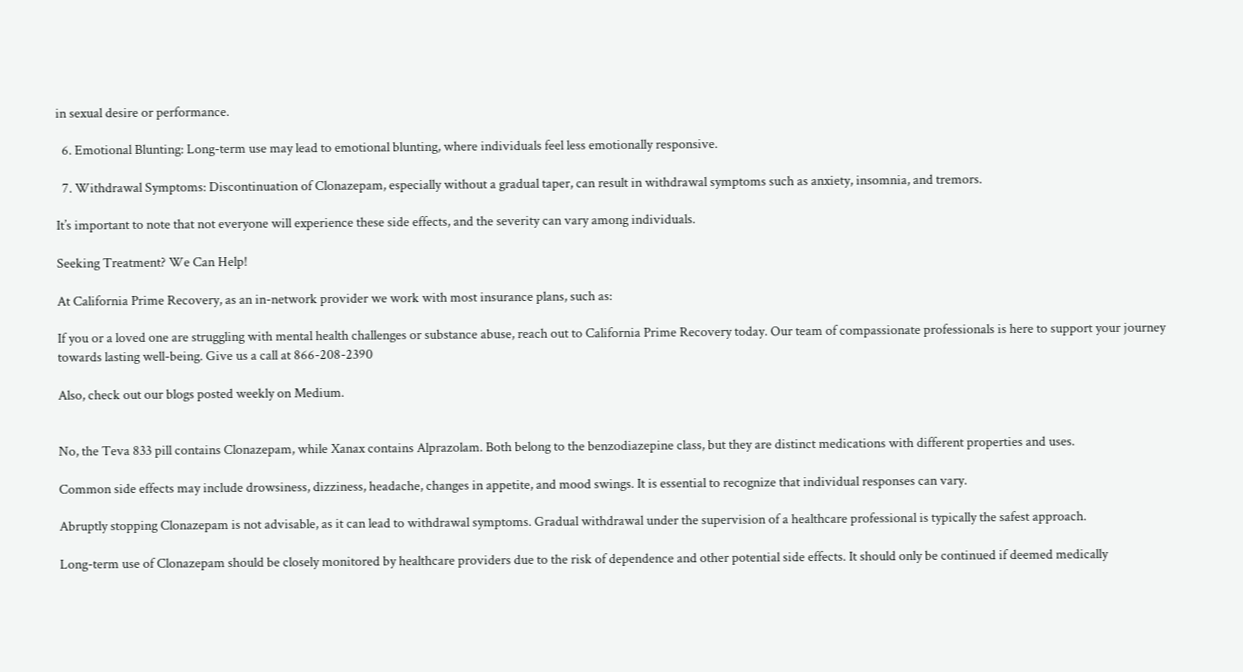in sexual desire or performance.

  6. Emotional Blunting: Long-term use may lead to emotional blunting, where individuals feel less emotionally responsive.

  7. Withdrawal Symptoms: Discontinuation of Clonazepam, especially without a gradual taper, can result in withdrawal symptoms such as anxiety, insomnia, and tremors.

It’s important to note that not everyone will experience these side effects, and the severity can vary among individuals.

Seeking Treatment? We Can Help!

At California Prime Recovery, as an in-network provider we work with most insurance plans, such as:

If you or a loved one are struggling with mental health challenges or substance abuse, reach out to California Prime Recovery today. Our team of compassionate professionals is here to support your journey towards lasting well-being. Give us a call at 866-208-2390

Also, check out our blogs posted weekly on Medium.


No, the Teva 833 pill contains Clonazepam, while Xanax contains Alprazolam. Both belong to the benzodiazepine class, but they are distinct medications with different properties and uses.

Common side effects may include drowsiness, dizziness, headache, changes in appetite, and mood swings. It is essential to recognize that individual responses can vary.

Abruptly stopping Clonazepam is not advisable, as it can lead to withdrawal symptoms. Gradual withdrawal under the supervision of a healthcare professional is typically the safest approach.

Long-term use of Clonazepam should be closely monitored by healthcare providers due to the risk of dependence and other potential side effects. It should only be continued if deemed medically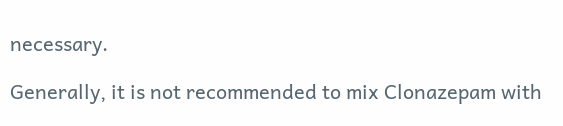necessary.

Generally, it is not recommended to mix Clonazepam with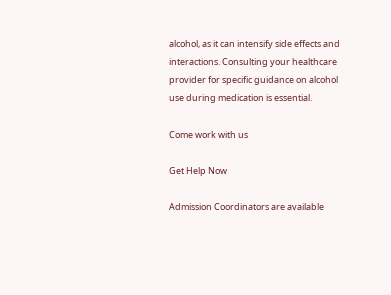alcohol, as it can intensify side effects and interactions. Consulting your healthcare provider for specific guidance on alcohol use during medication is essential.

Come work with us

Get Help Now

Admission Coordinators are available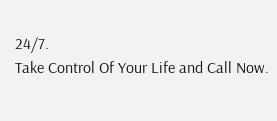24/7.
Take Control Of Your Life and Call Now.